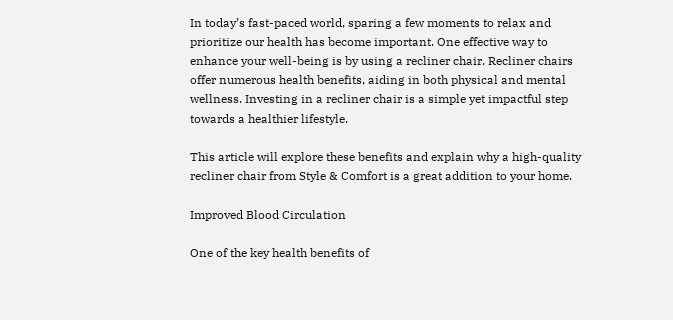In today’s fast-paced world, sparing a few moments to relax and prioritize our health has become important. One effective way to enhance your well-being is by using a recliner chair. Recliner chairs offer numerous health benefits, aiding in both physical and mental wellness. Investing in a recliner chair is a simple yet impactful step towards a healthier lifestyle.

This article will explore these benefits and explain why a high-quality recliner chair from Style & Comfort is a great addition to your home.

Improved Blood Circulation

One of the key health benefits of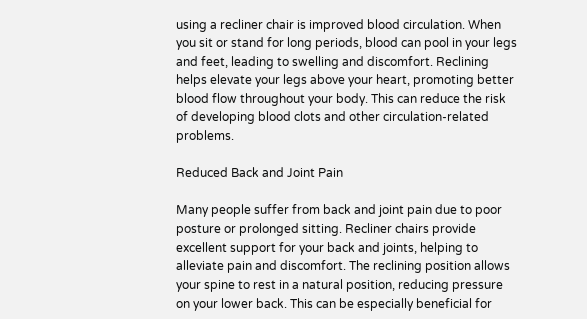using a recliner chair is improved blood circulation. When you sit or stand for long periods, blood can pool in your legs and feet, leading to swelling and discomfort. Reclining helps elevate your legs above your heart, promoting better blood flow throughout your body. This can reduce the risk of developing blood clots and other circulation-related problems.

Reduced Back and Joint Pain

Many people suffer from back and joint pain due to poor posture or prolonged sitting. Recliner chairs provide excellent support for your back and joints, helping to alleviate pain and discomfort. The reclining position allows your spine to rest in a natural position, reducing pressure on your lower back. This can be especially beneficial for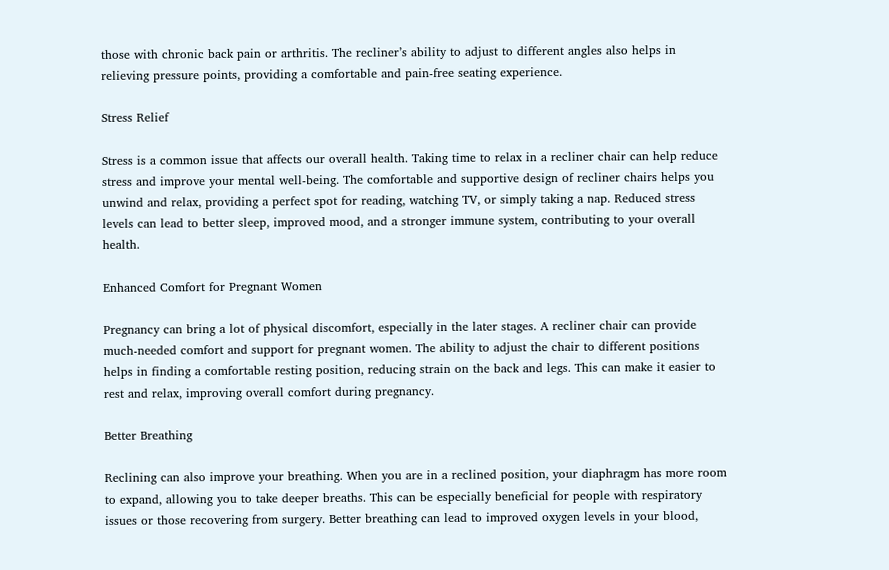those with chronic back pain or arthritis. The recliner’s ability to adjust to different angles also helps in relieving pressure points, providing a comfortable and pain-free seating experience.

Stress Relief

Stress is a common issue that affects our overall health. Taking time to relax in a recliner chair can help reduce stress and improve your mental well-being. The comfortable and supportive design of recliner chairs helps you unwind and relax, providing a perfect spot for reading, watching TV, or simply taking a nap. Reduced stress levels can lead to better sleep, improved mood, and a stronger immune system, contributing to your overall health.

Enhanced Comfort for Pregnant Women

Pregnancy can bring a lot of physical discomfort, especially in the later stages. A recliner chair can provide much-needed comfort and support for pregnant women. The ability to adjust the chair to different positions helps in finding a comfortable resting position, reducing strain on the back and legs. This can make it easier to rest and relax, improving overall comfort during pregnancy.

Better Breathing

Reclining can also improve your breathing. When you are in a reclined position, your diaphragm has more room to expand, allowing you to take deeper breaths. This can be especially beneficial for people with respiratory issues or those recovering from surgery. Better breathing can lead to improved oxygen levels in your blood,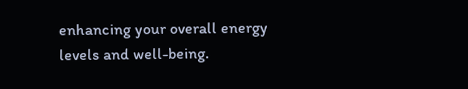enhancing your overall energy levels and well-being.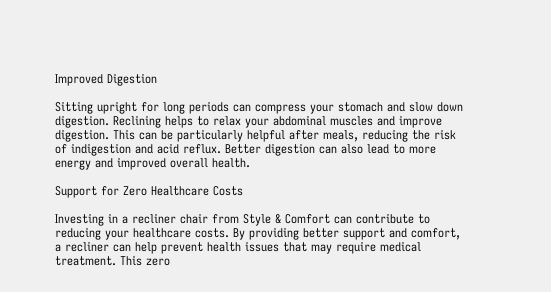Improved Digestion

Sitting upright for long periods can compress your stomach and slow down digestion. Reclining helps to relax your abdominal muscles and improve digestion. This can be particularly helpful after meals, reducing the risk of indigestion and acid reflux. Better digestion can also lead to more energy and improved overall health.

Support for Zero Healthcare Costs

Investing in a recliner chair from Style & Comfort can contribute to reducing your healthcare costs. By providing better support and comfort, a recliner can help prevent health issues that may require medical treatment. This zero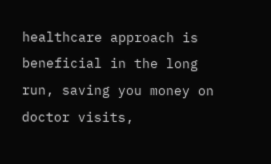healthcare approach is beneficial in the long run, saving you money on doctor visits,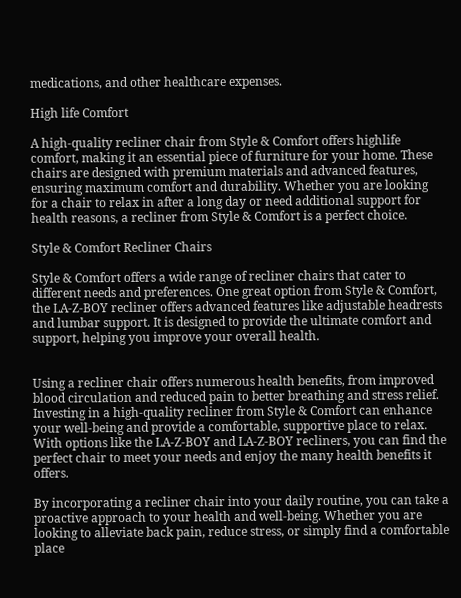medications, and other healthcare expenses.

High life Comfort

A high-quality recliner chair from Style & Comfort offers highlife comfort, making it an essential piece of furniture for your home. These chairs are designed with premium materials and advanced features, ensuring maximum comfort and durability. Whether you are looking for a chair to relax in after a long day or need additional support for health reasons, a recliner from Style & Comfort is a perfect choice.

Style & Comfort Recliner Chairs

Style & Comfort offers a wide range of recliner chairs that cater to different needs and preferences. One great option from Style & Comfort, the LA-Z-BOY recliner offers advanced features like adjustable headrests and lumbar support. It is designed to provide the ultimate comfort and support, helping you improve your overall health.


Using a recliner chair offers numerous health benefits, from improved blood circulation and reduced pain to better breathing and stress relief. Investing in a high-quality recliner from Style & Comfort can enhance your well-being and provide a comfortable, supportive place to relax. With options like the LA-Z-BOY and LA-Z-BOY recliners, you can find the perfect chair to meet your needs and enjoy the many health benefits it offers.

By incorporating a recliner chair into your daily routine, you can take a proactive approach to your health and well-being. Whether you are looking to alleviate back pain, reduce stress, or simply find a comfortable place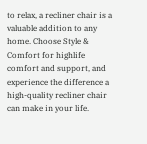to relax, a recliner chair is a valuable addition to any home. Choose Style & Comfort for highlife comfort and support, and experience the difference a high-quality recliner chair can make in your life.